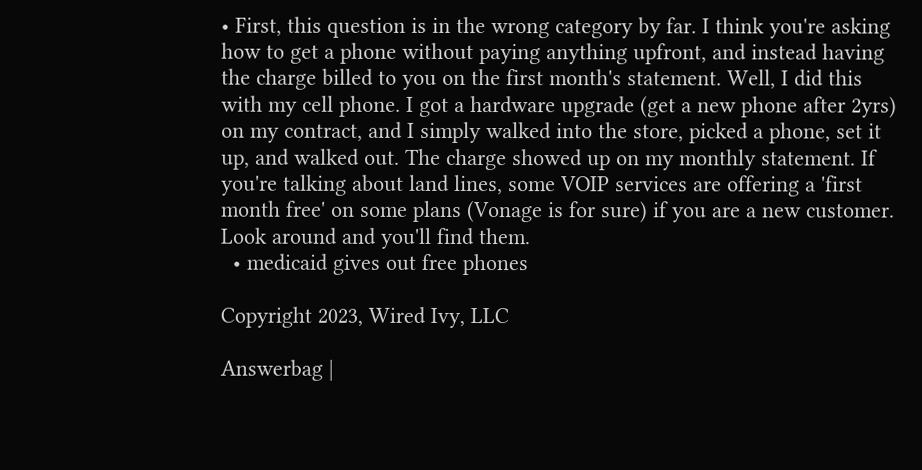• First, this question is in the wrong category by far. I think you're asking how to get a phone without paying anything upfront, and instead having the charge billed to you on the first month's statement. Well, I did this with my cell phone. I got a hardware upgrade (get a new phone after 2yrs) on my contract, and I simply walked into the store, picked a phone, set it up, and walked out. The charge showed up on my monthly statement. If you're talking about land lines, some VOIP services are offering a 'first month free' on some plans (Vonage is for sure) if you are a new customer. Look around and you'll find them.
  • medicaid gives out free phones

Copyright 2023, Wired Ivy, LLC

Answerbag |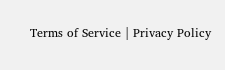Terms of Service | Privacy Policy